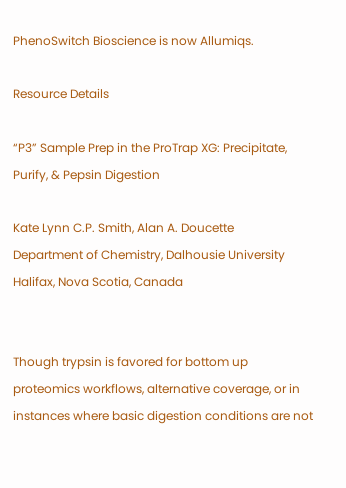PhenoSwitch Bioscience is now Allumiqs.

Resource Details

“P3” Sample Prep in the ProTrap XG: Precipitate, Purify, & Pepsin Digestion

Kate Lynn C.P. Smith, Alan A. Doucette
Department of Chemistry, Dalhousie University Halifax, Nova Scotia, Canada


Though trypsin is favored for bottom up proteomics workflows, alternative coverage, or in instances where basic digestion conditions are not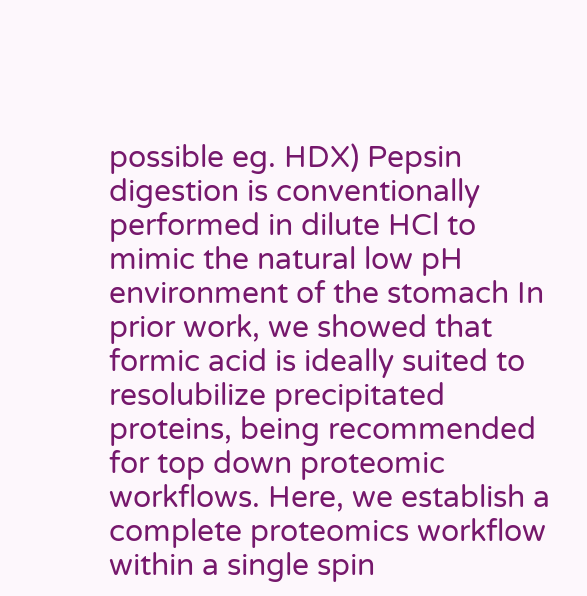possible eg. HDX) Pepsin digestion is conventionally performed in dilute HCl to mimic the natural low pH environment of the stomach In prior work, we showed that formic acid is ideally suited to resolubilize precipitated proteins, being recommended for top down proteomic workflows. Here, we establish a complete proteomics workflow within a single spin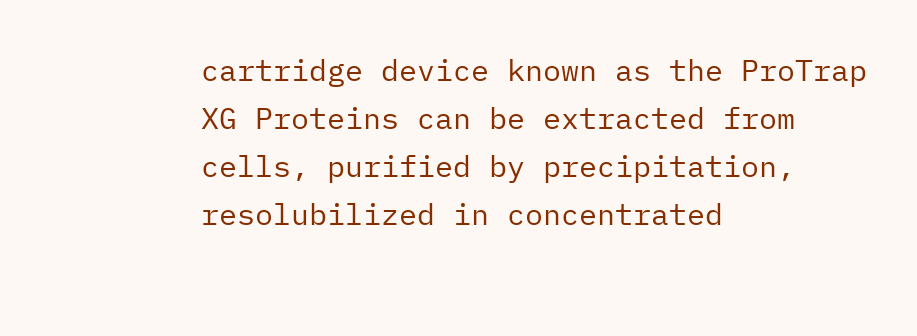cartridge device known as the ProTrap XG Proteins can be extracted from cells, purified by precipitation, resolubilized in concentrated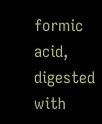formic acid, digested with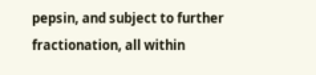pepsin, and subject to further fractionation, all within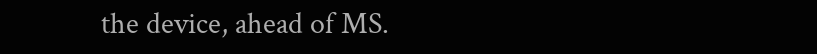the device, ahead of MS.